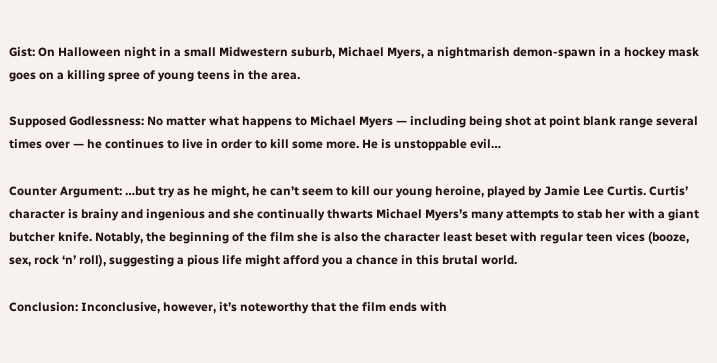Gist: On Halloween night in a small Midwestern suburb, Michael Myers, a nightmarish demon-spawn in a hockey mask goes on a killing spree of young teens in the area.

Supposed Godlessness: No matter what happens to Michael Myers — including being shot at point blank range several times over — he continues to live in order to kill some more. He is unstoppable evil…

Counter Argument: …but try as he might, he can’t seem to kill our young heroine, played by Jamie Lee Curtis. Curtis’ character is brainy and ingenious and she continually thwarts Michael Myers’s many attempts to stab her with a giant butcher knife. Notably, the beginning of the film she is also the character least beset with regular teen vices (booze, sex, rock ‘n’ roll), suggesting a pious life might afford you a chance in this brutal world.

Conclusion: Inconclusive, however, it’s noteworthy that the film ends with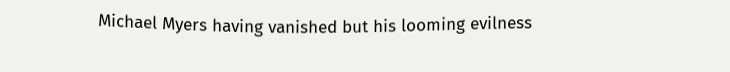Michael Myers having vanished but his looming evilness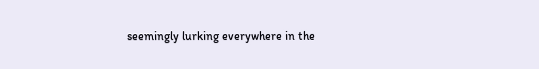seemingly lurking everywhere in the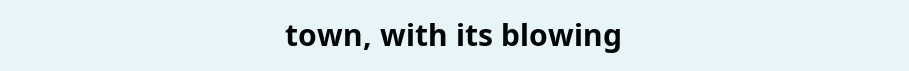town, with its blowing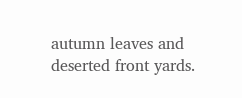autumn leaves and deserted front yards.